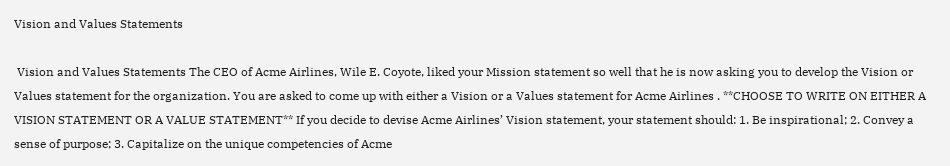Vision and Values Statements

 Vision and Values Statements The CEO of Acme Airlines, Wile E. Coyote, liked your Mission statement so well that he is now asking you to develop the Vision or Values statement for the organization. You are asked to come up with either a Vision or a Values statement for Acme Airlines . **CHOOSE TO WRITE ON EITHER A VISION STATEMENT OR A VALUE STATEMENT** If you decide to devise Acme Airlines’ Vision statement, your statement should: 1. Be inspirational; 2. Convey a sense of purpose; 3. Capitalize on the unique competencies of Acme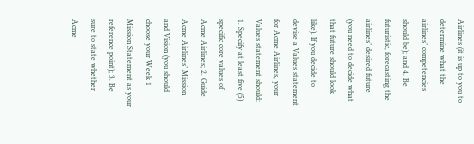Airlines (it is up to you to determine what the airlines’ competencies should be); and 4. Be futuristic, forecasting the airlines’ desired future (you need to decide what that future should look like). If you decide to devise a Values statement for Acme Airlines, your Values statement should: 1. Specify at least five (5) specific core values of Acme Airlines; 2. Guide Acme Airlines’ Mission and Vision (you should choose your Week 1 Mission Statement as your reference point); 3. Be sure to state whether Acme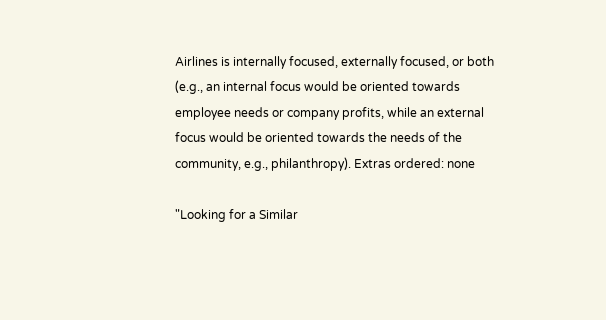Airlines is internally focused, externally focused, or both (e.g., an internal focus would be oriented towards employee needs or company profits, while an external focus would be oriented towards the needs of the community, e.g., philanthropy). Extras ordered: none

"Looking for a Similar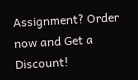Assignment? Order now and Get a Discount!